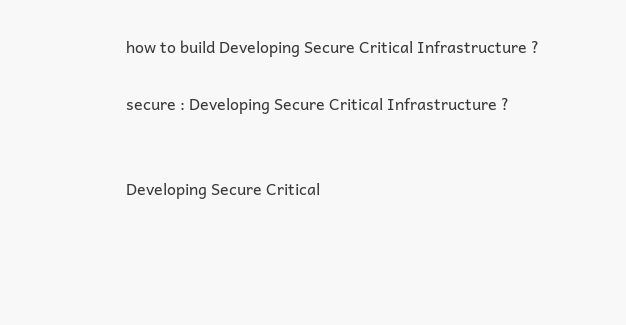how to build Developing Secure Critical Infrastructure ?

secure : Developing Secure Critical Infrastructure ?


Developing Secure Critical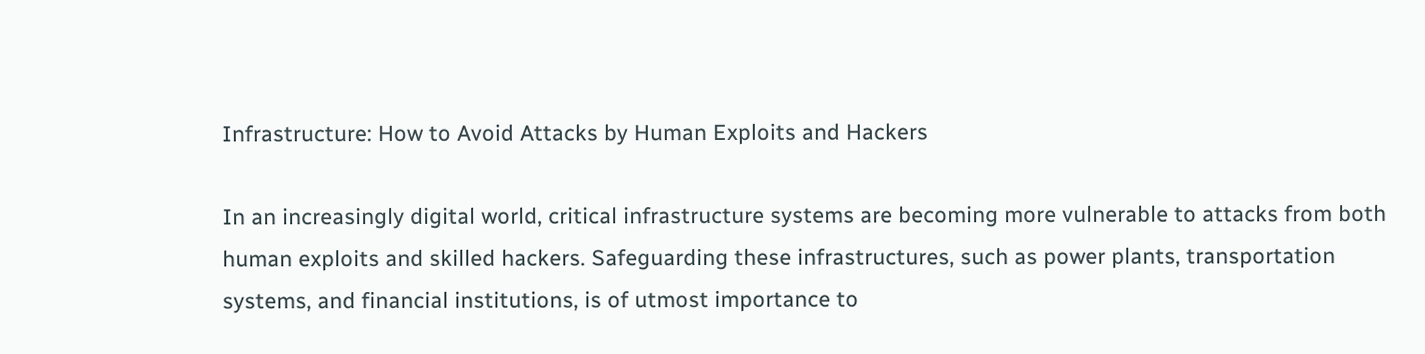Infrastructure: How to Avoid Attacks by Human Exploits and Hackers

In an increasingly digital world, critical infrastructure systems are becoming more vulnerable to attacks from both human exploits and skilled hackers. Safeguarding these infrastructures, such as power plants, transportation systems, and financial institutions, is of utmost importance to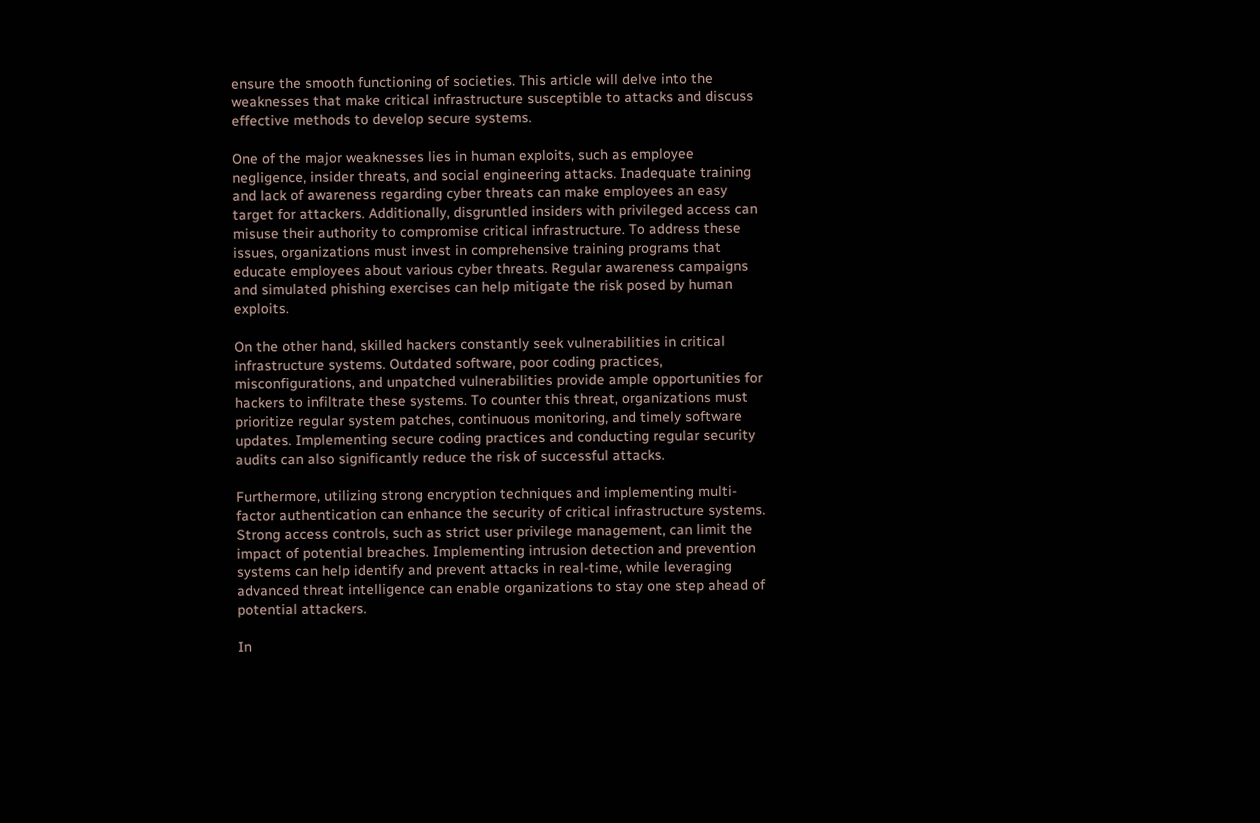ensure the smooth functioning of societies. This article will delve into the weaknesses that make critical infrastructure susceptible to attacks and discuss effective methods to develop secure systems.

One of the major weaknesses lies in human exploits, such as employee negligence, insider threats, and social engineering attacks. Inadequate training and lack of awareness regarding cyber threats can make employees an easy target for attackers. Additionally, disgruntled insiders with privileged access can misuse their authority to compromise critical infrastructure. To address these issues, organizations must invest in comprehensive training programs that educate employees about various cyber threats. Regular awareness campaigns and simulated phishing exercises can help mitigate the risk posed by human exploits.

On the other hand, skilled hackers constantly seek vulnerabilities in critical infrastructure systems. Outdated software, poor coding practices, misconfigurations, and unpatched vulnerabilities provide ample opportunities for hackers to infiltrate these systems. To counter this threat, organizations must prioritize regular system patches, continuous monitoring, and timely software updates. Implementing secure coding practices and conducting regular security audits can also significantly reduce the risk of successful attacks.

Furthermore, utilizing strong encryption techniques and implementing multi-factor authentication can enhance the security of critical infrastructure systems. Strong access controls, such as strict user privilege management, can limit the impact of potential breaches. Implementing intrusion detection and prevention systems can help identify and prevent attacks in real-time, while leveraging advanced threat intelligence can enable organizations to stay one step ahead of potential attackers.

In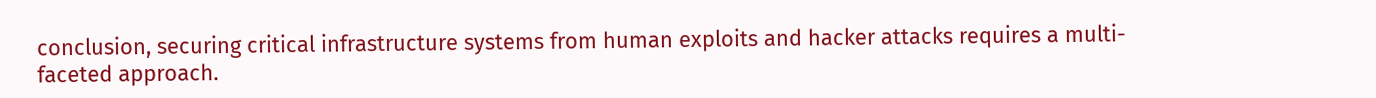conclusion, securing critical infrastructure systems from human exploits and hacker attacks requires a multi-faceted approach.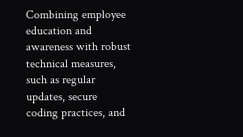Combining employee education and awareness with robust technical measures, such as regular updates, secure coding practices, and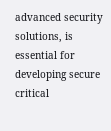advanced security solutions, is essential for developing secure critical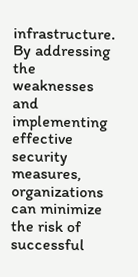infrastructure. By addressing the weaknesses and implementing effective security measures, organizations can minimize the risk of successful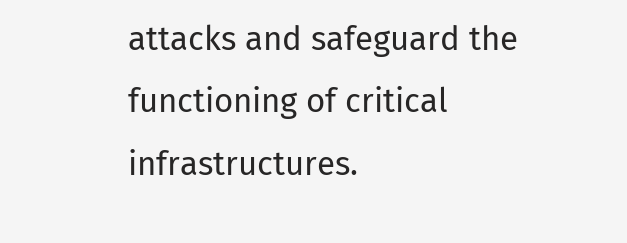attacks and safeguard the functioning of critical infrastructures.